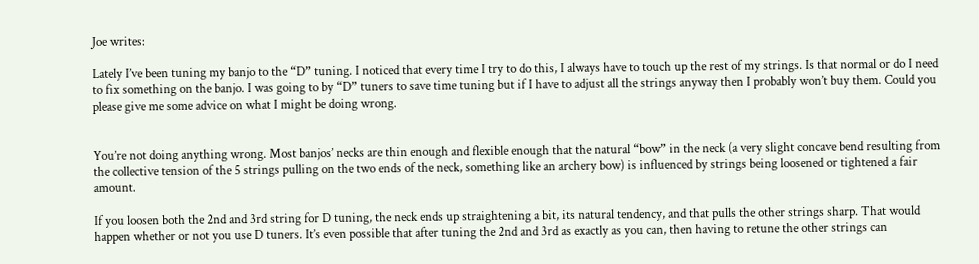Joe writes:

Lately I’ve been tuning my banjo to the “D” tuning. I noticed that every time I try to do this, I always have to touch up the rest of my strings. Is that normal or do I need to fix something on the banjo. I was going to by “D” tuners to save time tuning but if I have to adjust all the strings anyway then I probably won’t buy them. Could you please give me some advice on what I might be doing wrong.


You’re not doing anything wrong. Most banjos’ necks are thin enough and flexible enough that the natural “bow” in the neck (a very slight concave bend resulting from the collective tension of the 5 strings pulling on the two ends of the neck, something like an archery bow) is influenced by strings being loosened or tightened a fair amount.

If you loosen both the 2nd and 3rd string for D tuning, the neck ends up straightening a bit, its natural tendency, and that pulls the other strings sharp. That would happen whether or not you use D tuners. It’s even possible that after tuning the 2nd and 3rd as exactly as you can, then having to retune the other strings can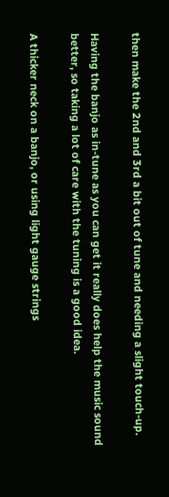then make the 2nd and 3rd a bit out of tune and needing a slight touch-up.

Having the banjo as in-tune as you can get it really does help the music sound better, so taking a lot of care with the tuning is a good idea.

A thicker neck on a banjo, or using light gauge strings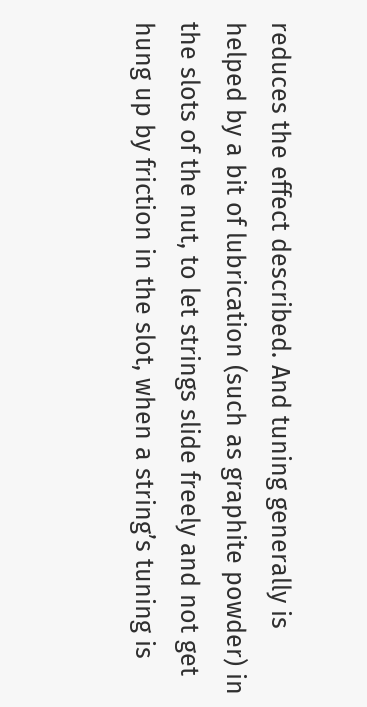reduces the effect described. And tuning generally is helped by a bit of lubrication (such as graphite powder) in the slots of the nut, to let strings slide freely and not get hung up by friction in the slot, when a string’s tuning is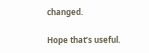changed.

Hope that’s useful.